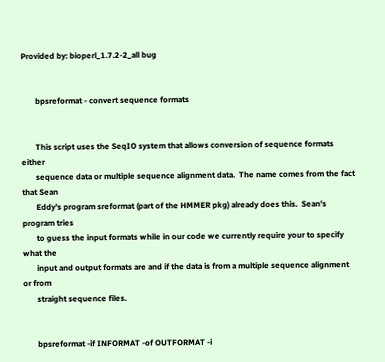Provided by: bioperl_1.7.2-2_all bug


       bpsreformat - convert sequence formats


       This script uses the SeqIO system that allows conversion of sequence formats either
       sequence data or multiple sequence alignment data.  The name comes from the fact that Sean
       Eddy's program sreformat (part of the HMMER pkg) already does this.  Sean's program tries
       to guess the input formats while in our code we currently require your to specify what the
       input and output formats are and if the data is from a multiple sequence alignment or from
       straight sequence files.


       bpsreformat -if INFORMAT -of OUTFORMAT -i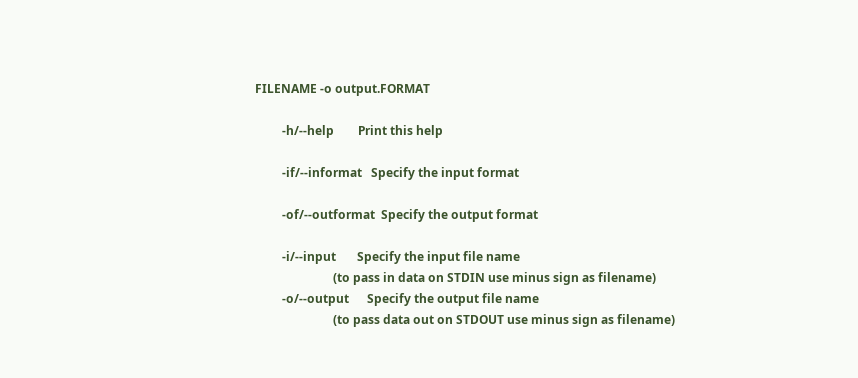FILENAME -o output.FORMAT

         -h/--help        Print this help

         -if/--informat   Specify the input format

         -of/--outformat  Specify the output format

         -i/--input       Specify the input file name
                          (to pass in data on STDIN use minus sign as filename)
         -o/--output      Specify the output file name
                          (to pass data out on STDOUT use minus sign as filename)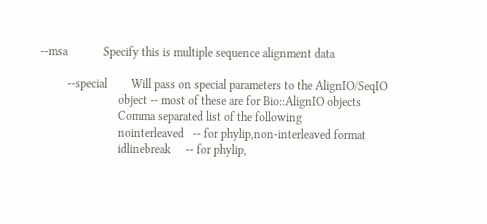--msa            Specify this is multiple sequence alignment data

         --special        Will pass on special parameters to the AlignIO/SeqIO
                          object -- most of these are for Bio::AlignIO objects
                          Comma separated list of the following
                          nointerleaved   -- for phylip,non-interleaved format
                          idlinebreak     -- for phylip,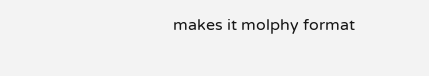makes it molphy format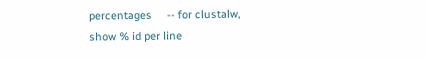percentages     -- for clustalw, show % id per line